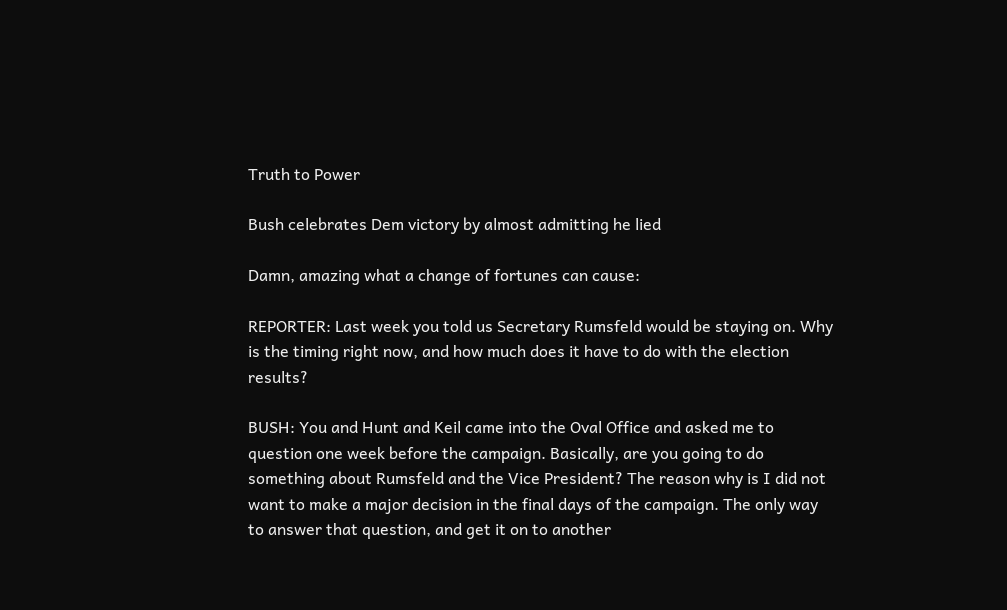Truth to Power

Bush celebrates Dem victory by almost admitting he lied

Damn, amazing what a change of fortunes can cause:

REPORTER: Last week you told us Secretary Rumsfeld would be staying on. Why is the timing right now, and how much does it have to do with the election results?

BUSH: You and Hunt and Keil came into the Oval Office and asked me to question one week before the campaign. Basically, are you going to do something about Rumsfeld and the Vice President? The reason why is I did not want to make a major decision in the final days of the campaign. The only way to answer that question, and get it on to another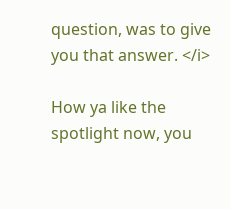question, was to give you that answer. </i>

How ya like the spotlight now, you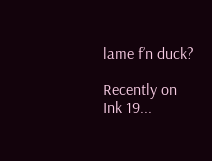lame f’n duck?

Recently on Ink 19...